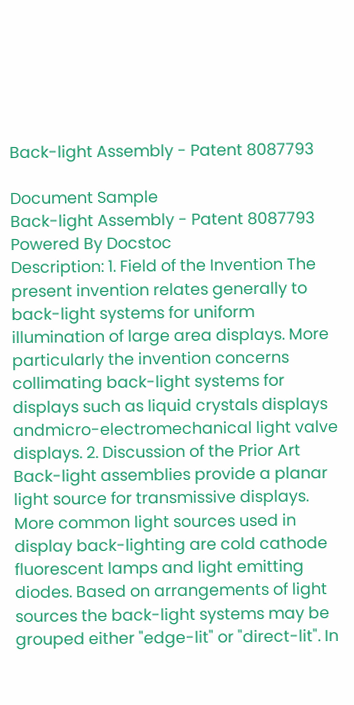Back-light Assembly - Patent 8087793

Document Sample
Back-light Assembly - Patent 8087793 Powered By Docstoc
Description: 1. Field of the Invention The present invention relates generally to back-light systems for uniform illumination of large area displays. More particularly the invention concerns collimating back-light systems for displays such as liquid crystals displays andmicro-electromechanical light valve displays. 2. Discussion of the Prior Art Back-light assemblies provide a planar light source for transmissive displays. More common light sources used in display back-lighting are cold cathode fluorescent lamps and light emitting diodes. Based on arrangements of light sources the back-light systems may be grouped either "edge-lit" or "direct-lit". In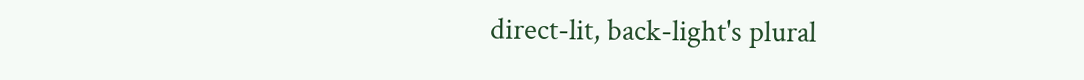direct-lit, back-light's plural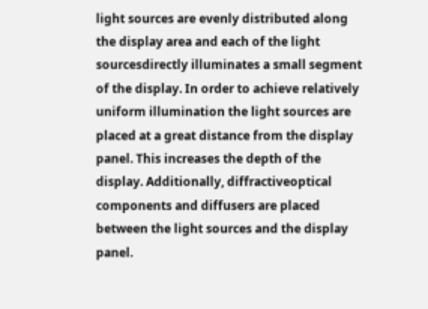light sources are evenly distributed along the display area and each of the light sourcesdirectly illuminates a small segment of the display. In order to achieve relatively uniform illumination the light sources are placed at a great distance from the display panel. This increases the depth of the display. Additionally, diffractiveoptical components and diffusers are placed between the light sources and the display panel.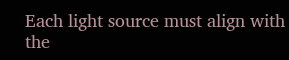Each light source must align with the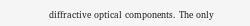diffractive optical components. The only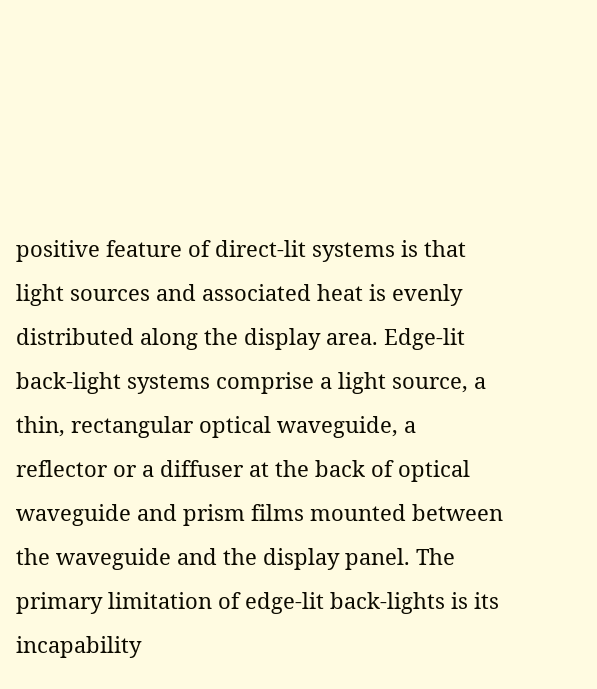positive feature of direct-lit systems is that light sources and associated heat is evenly distributed along the display area. Edge-lit back-light systems comprise a light source, a thin, rectangular optical waveguide, a reflector or a diffuser at the back of optical waveguide and prism films mounted between the waveguide and the display panel. The primary limitation of edge-lit back-lights is its incapability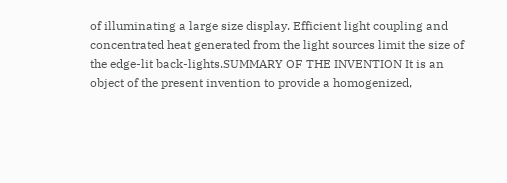of illuminating a large size display. Efficient light coupling and concentrated heat generated from the light sources limit the size of the edge-lit back-lights.SUMMARY OF THE INVENTION It is an object of the present invention to provide a homogenized,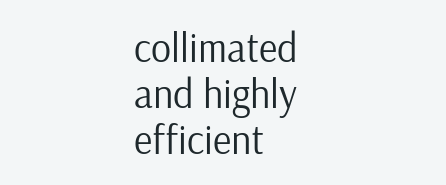collimated and highly efficient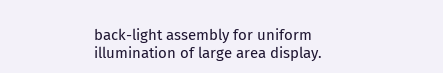back-light assembly for uniform illumination of large area display.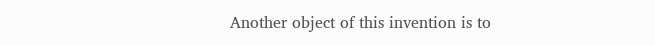Another object of this invention is to